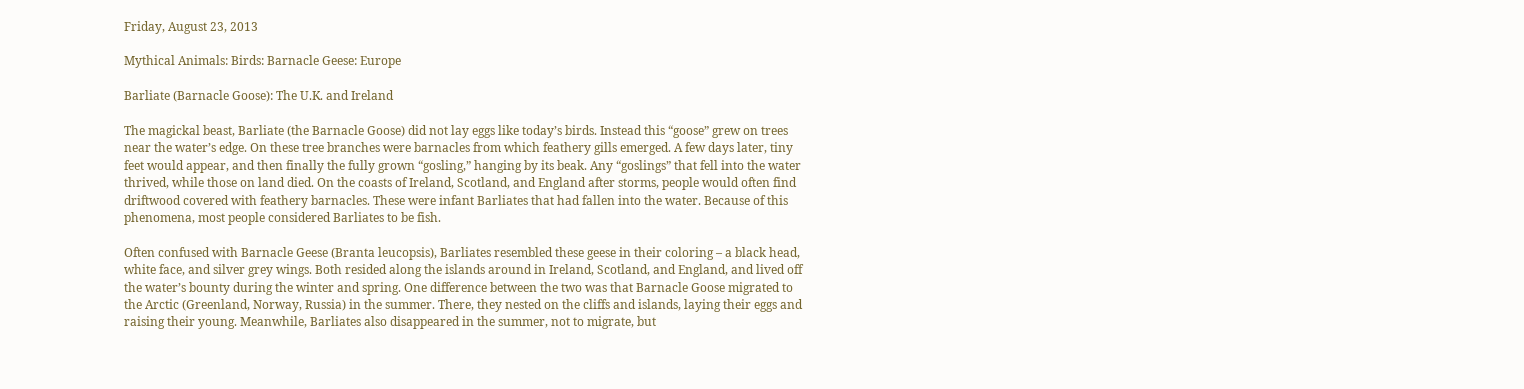Friday, August 23, 2013

Mythical Animals: Birds: Barnacle Geese: Europe

Barliate (Barnacle Goose): The U.K. and Ireland

The magickal beast, Barliate (the Barnacle Goose) did not lay eggs like today’s birds. Instead this “goose” grew on trees near the water’s edge. On these tree branches were barnacles from which feathery gills emerged. A few days later, tiny feet would appear, and then finally the fully grown “gosling,” hanging by its beak. Any “goslings” that fell into the water thrived, while those on land died. On the coasts of Ireland, Scotland, and England after storms, people would often find driftwood covered with feathery barnacles. These were infant Barliates that had fallen into the water. Because of this phenomena, most people considered Barliates to be fish.

Often confused with Barnacle Geese (Branta leucopsis), Barliates resembled these geese in their coloring – a black head, white face, and silver grey wings. Both resided along the islands around in Ireland, Scotland, and England, and lived off the water’s bounty during the winter and spring. One difference between the two was that Barnacle Goose migrated to the Arctic (Greenland, Norway, Russia) in the summer. There, they nested on the cliffs and islands, laying their eggs and raising their young. Meanwhile, Barliates also disappeared in the summer, not to migrate, but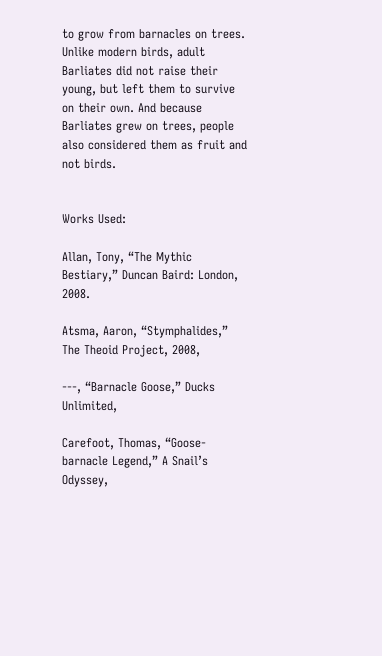to grow from barnacles on trees. Unlike modern birds, adult Barliates did not raise their young, but left them to survive on their own. And because Barliates grew on trees, people also considered them as fruit and not birds.


Works Used:

Allan, Tony, “The Mythic Bestiary,” Duncan Baird: London, 2008.

Atsma, Aaron, “Stymphalides,” The Theoid Project, 2008,

---, “Barnacle Goose,” Ducks Unlimited,

Carefoot, Thomas, “Goose-barnacle Legend,” A Snail’s Odyssey,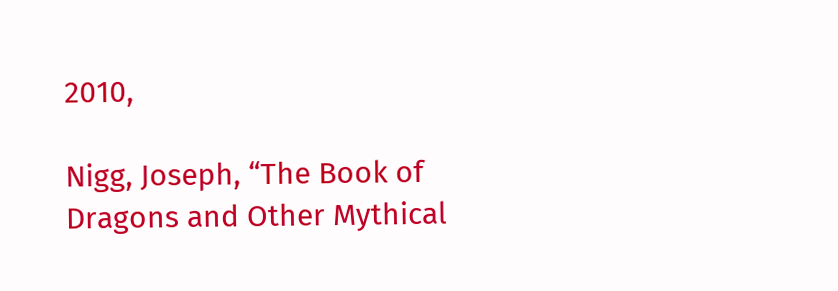2010,

Nigg, Joseph, “The Book of Dragons and Other Mythical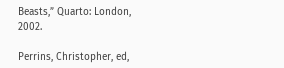Beasts,” Quarto: London, 2002.

Perrins, Christopher, ed,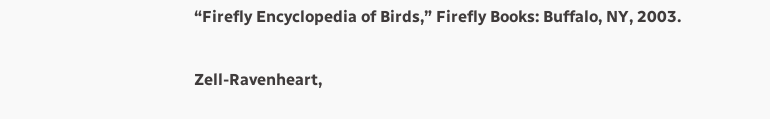“Firefly Encyclopedia of Birds,” Firefly Books: Buffalo, NY, 2003.

Zell-Ravenheart,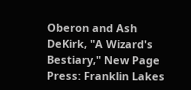Oberon and Ash DeKirk, "A Wizard's Bestiary," New Page Press: Franklin Lakes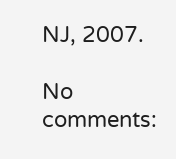NJ, 2007.

No comments: